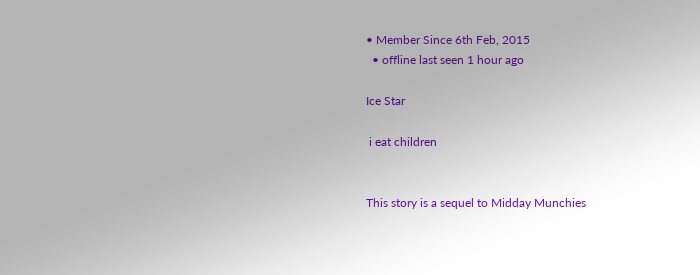• Member Since 6th Feb, 2015
  • offline last seen 1 hour ago

Ice Star

 i eat children


This story is a sequel to Midday Munchies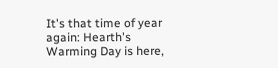It's that time of year again: Hearth's Warming Day is here,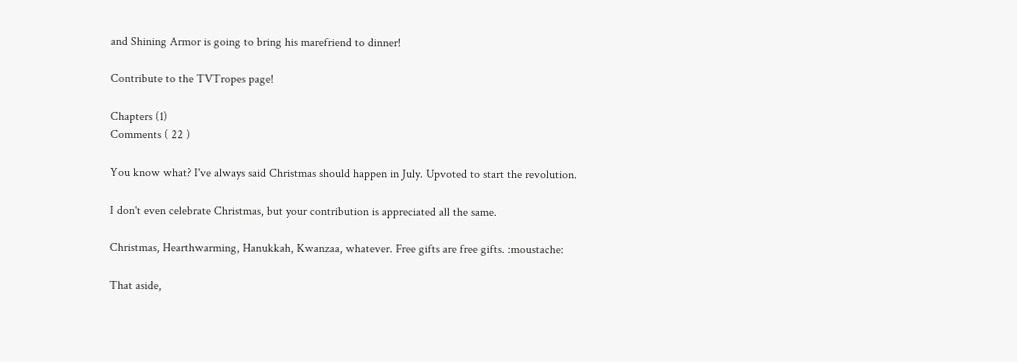and Shining Armor is going to bring his marefriend to dinner!

Contribute to the TVTropes page!

Chapters (1)
Comments ( 22 )

You know what? I've always said Christmas should happen in July. Upvoted to start the revolution.

I don't even celebrate Christmas, but your contribution is appreciated all the same.

Christmas, Hearthwarming, Hanukkah, Kwanzaa, whatever. Free gifts are free gifts. :moustache:

That aside,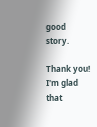good story.

Thank you! I'm glad that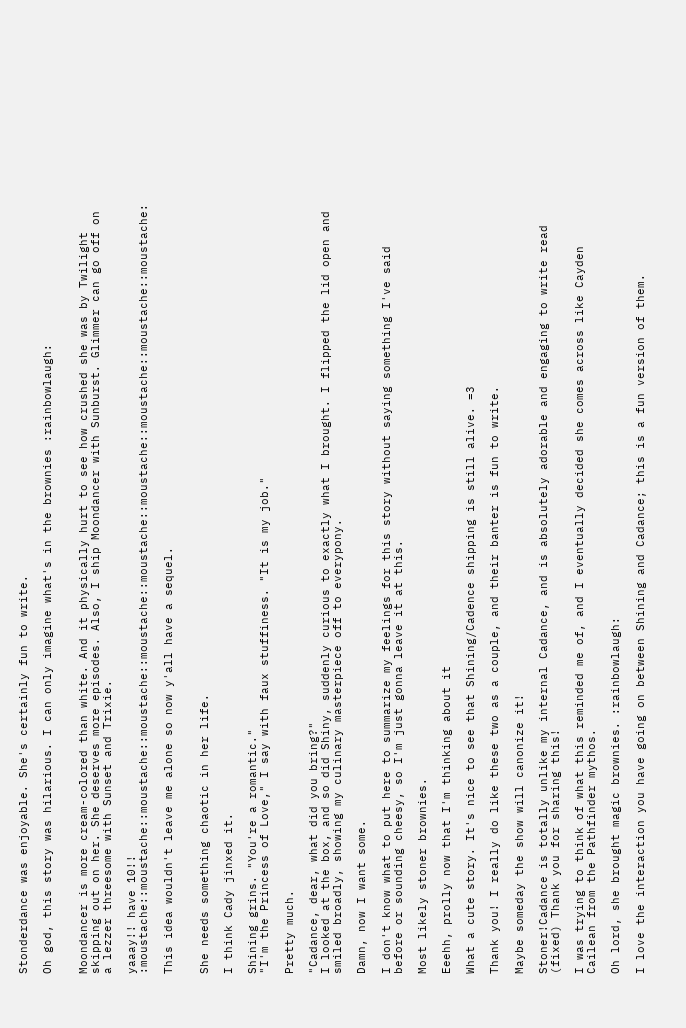Stonderdance was enjoyable. She's certainly fun to write.

Oh god, this story was hilarious. I can only imagine what's in the brownies :rainbowlaugh:


Moondancer is more cream-colored than white. And it physically hurt to see how crushed she was by Twilight skipping out on her. She deserves more episodes. Also, I ship Moondancer with Sunburst. Glimmer can go off on a lezzer threesome with Sunset and Trixie.

yaaay!! have 10!! :moustache::moustache::moustache::moustache::moustache::moustache::moustache::moustache::moustache::moustache:

This idea wouldn't leave me alone so now y'all have a sequel.


She needs something chaotic in her life.

I think Cady jinxed it.

Shining grins. "You're a romantic."
"I'm the Princess of Love," I say with faux stuffiness. "It is my job."

Pretty much.

"Cadance, dear, what did you bring?"
I looked at the box, and so did Shiny, suddenly curious to exactly what I brought. I flipped the lid open and smiled broadly, showing my culinary masterpiece off to everypony.

Damn, now I want some.

I don't know what to put here to summarize my feelings for this story without saying something I've said before or sounding cheesy, so I'm just gonna leave it at this.

Most likely stoner brownies.

Eeehh, prolly now that I'm thinking about it

What a cute story. It's nice to see that Shining/Cadence shipping is still alive. =3

Thank you! I really do like these two as a couple, and their banter is fun to write.

Maybe someday the show will canonize it!

Stoner!Cadance is totally unlike my internal Cadance, and is absolutely adorable and engaging to write read (fixed) Thank you for sharing this!

I was trying to think of what this reminded me of, and I eventually decided she comes across like Cayden Cailean from the Pathfinder mythos.

Oh lord, she brought magic brownies. :rainbowlaugh:

I love the interaction you have going on between Shining and Cadance; this is a fun version of them.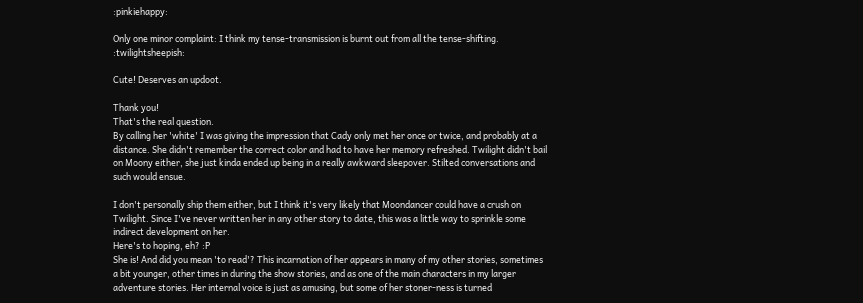:pinkiehappy:

Only one minor complaint: I think my tense-transmission is burnt out from all the tense-shifting. :twilightsheepish:

Cute! Deserves an updoot.

Thank you!
That's the real question.
By calling her 'white' I was giving the impression that Cady only met her once or twice, and probably at a distance. She didn't remember the correct color and had to have her memory refreshed. Twilight didn't bail on Moony either, she just kinda ended up being in a really awkward sleepover. Stilted conversations and such would ensue.

I don't personally ship them either, but I think it's very likely that Moondancer could have a crush on Twilight. Since I've never written her in any other story to date, this was a little way to sprinkle some indirect development on her.
Here's to hoping, eh? :P
She is! And did you mean 'to read'? This incarnation of her appears in many of my other stories, sometimes a bit younger, other times in during the show stories, and as one of the main characters in my larger adventure stories. Her internal voice is just as amusing, but some of her stoner-ness is turned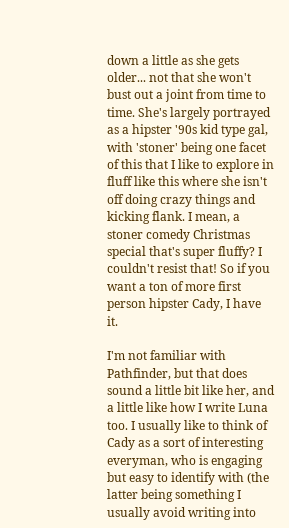down a little as she gets older... not that she won't bust out a joint from time to time. She's largely portrayed as a hipster '90s kid type gal, with 'stoner' being one facet of this that I like to explore in fluff like this where she isn't off doing crazy things and kicking flank. I mean, a stoner comedy Christmas special that's super fluffy? I couldn't resist that! So if you want a ton of more first person hipster Cady, I have it.

I'm not familiar with Pathfinder, but that does sound a little bit like her, and a little like how I write Luna too. I usually like to think of Cady as a sort of interesting everyman, who is engaging but easy to identify with (the latter being something I usually avoid writing into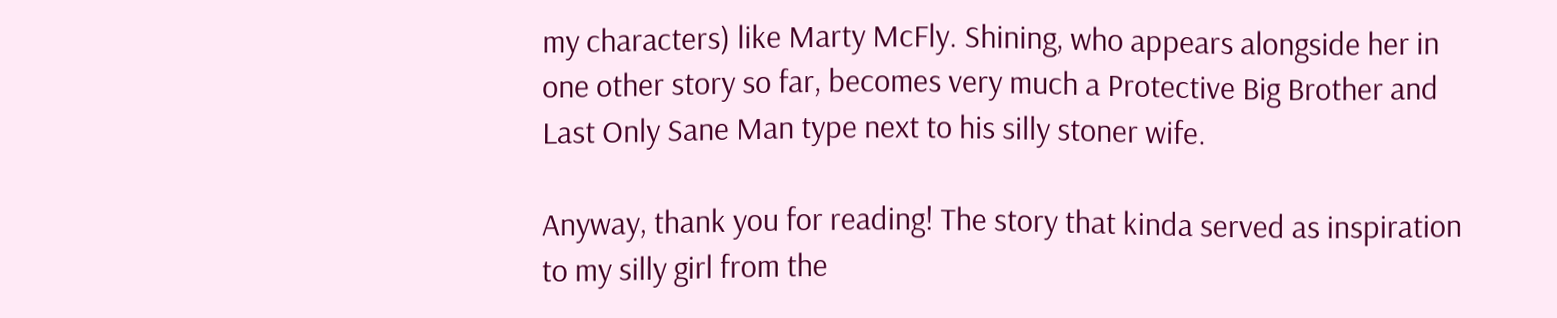my characters) like Marty McFly. Shining, who appears alongside her in one other story so far, becomes very much a Protective Big Brother and Last Only Sane Man type next to his silly stoner wife.

Anyway, thank you for reading! The story that kinda served as inspiration to my silly girl from the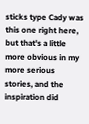sticks type Cady was this one right here, but that's a little more obvious in my more serious stories, and the inspiration did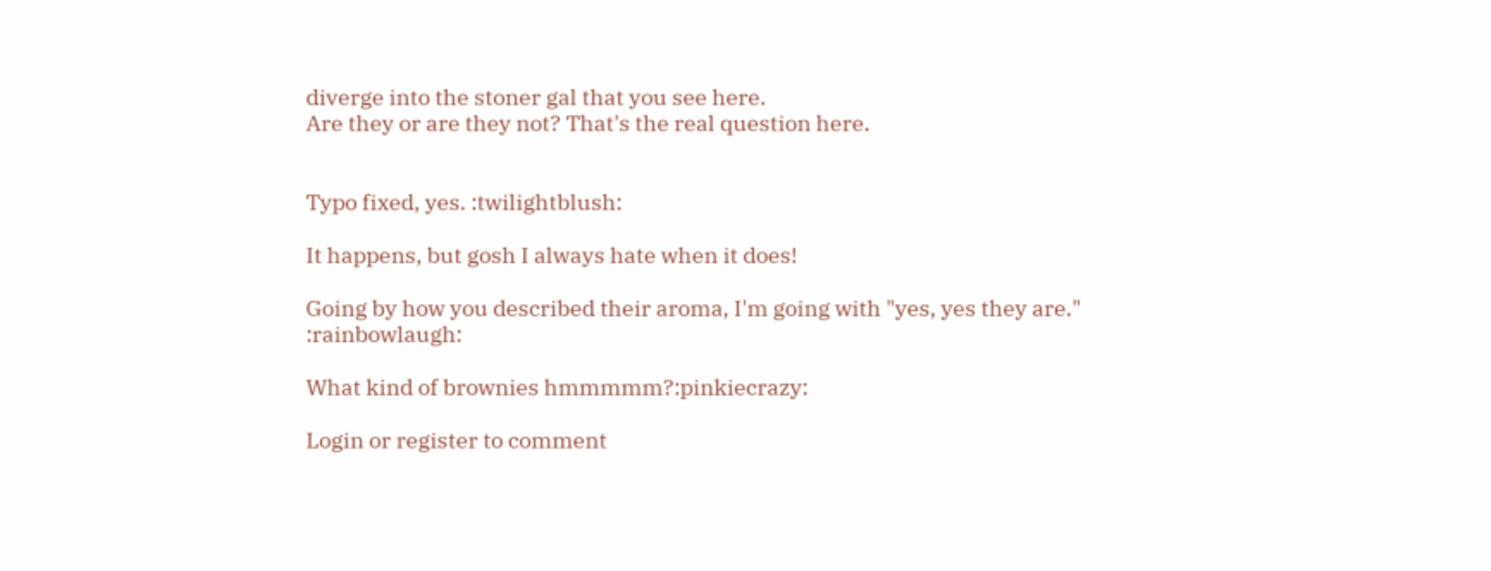diverge into the stoner gal that you see here.
Are they or are they not? That's the real question here.


Typo fixed, yes. :twilightblush:

It happens, but gosh I always hate when it does!

Going by how you described their aroma, I'm going with "yes, yes they are." :rainbowlaugh:

What kind of brownies hmmmmm?:pinkiecrazy:

Login or register to comment